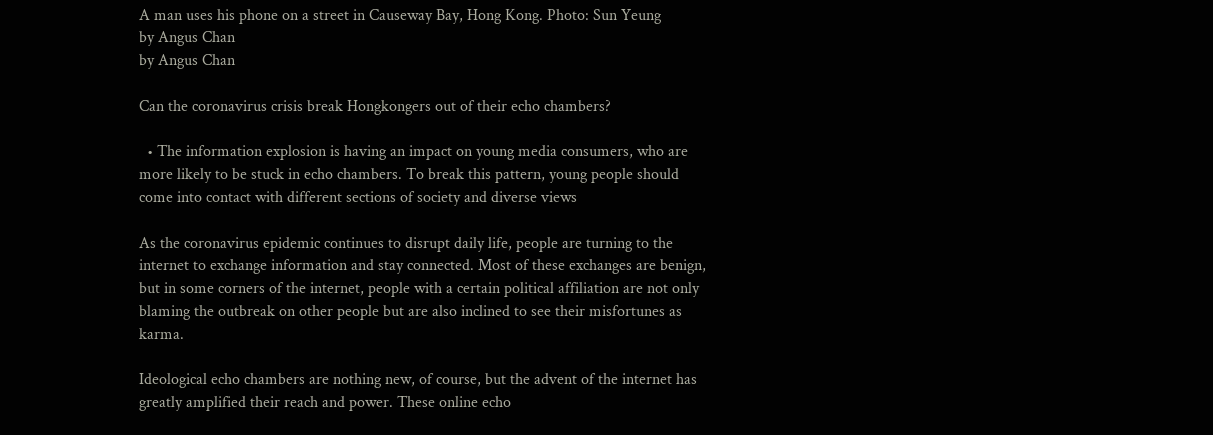A man uses his phone on a street in Causeway Bay, Hong Kong. Photo: Sun Yeung
by Angus Chan
by Angus Chan

Can the coronavirus crisis break Hongkongers out of their echo chambers?

  • The information explosion is having an impact on young media consumers, who are more likely to be stuck in echo chambers. To break this pattern, young people should come into contact with different sections of society and diverse views

As the coronavirus epidemic continues to disrupt daily life, people are turning to the internet to exchange information and stay connected. Most of these exchanges are benign, but in some corners of the internet, people with a certain political affiliation are not only blaming the outbreak on other people but are also inclined to see their misfortunes as karma.

Ideological echo chambers are nothing new, of course, but the advent of the internet has greatly amplified their reach and power. These online echo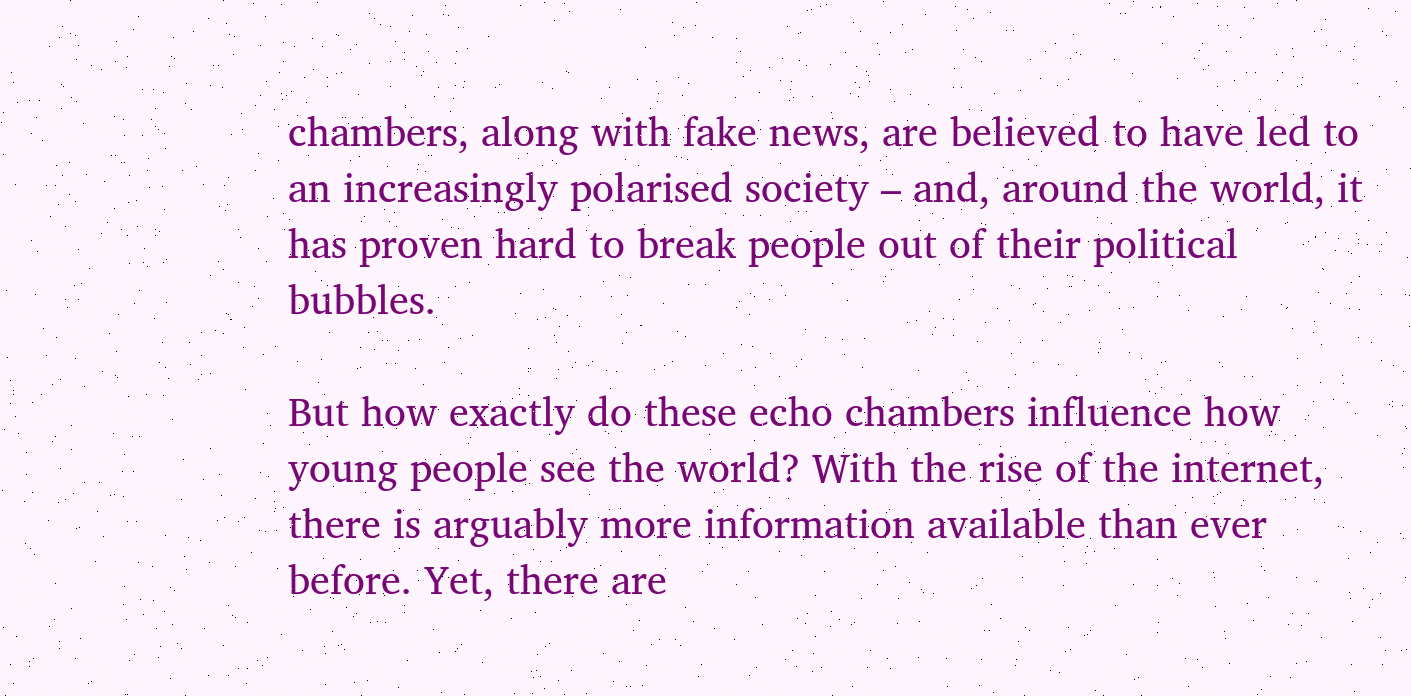chambers, along with fake news, are believed to have led to an increasingly polarised society – and, around the world, it has proven hard to break people out of their political bubbles.

But how exactly do these echo chambers influence how young people see the world? With the rise of the internet, there is arguably more information available than ever before. Yet, there are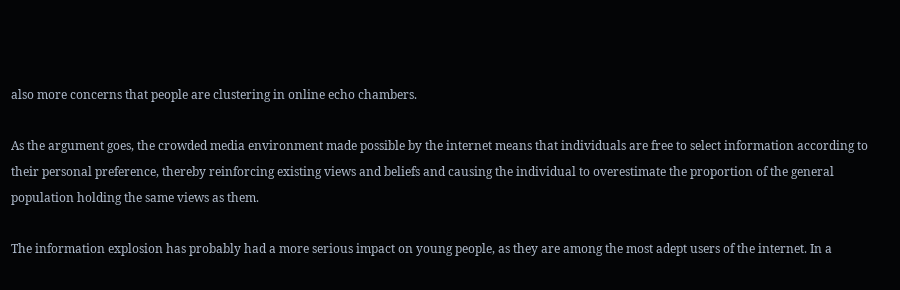also more concerns that people are clustering in online echo chambers.

As the argument goes, the crowded media environment made possible by the internet means that individuals are free to select information according to their personal preference, thereby reinforcing existing views and beliefs and causing the individual to overestimate the proportion of the general population holding the same views as them.

The information explosion has probably had a more serious impact on young people, as they are among the most adept users of the internet. In a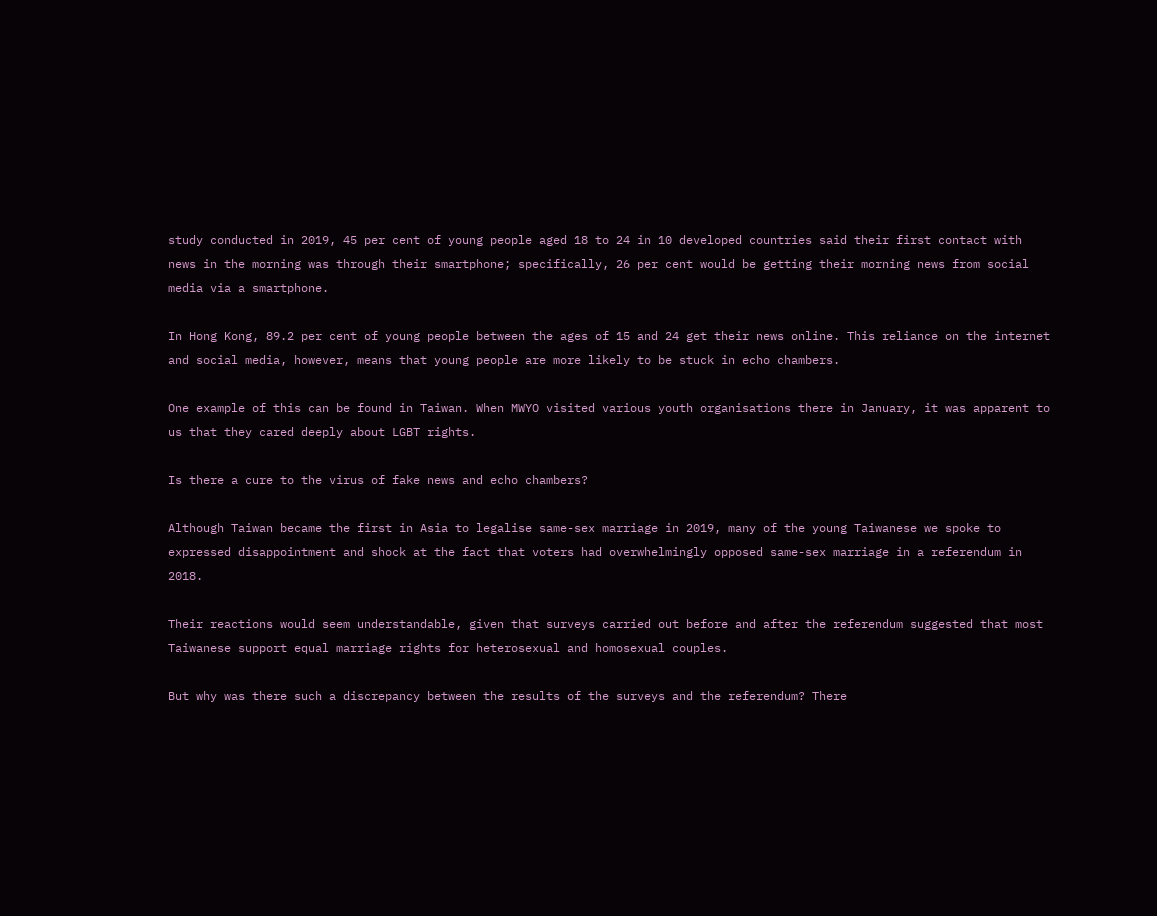study conducted in 2019, 45 per cent of young people aged 18 to 24 in 10 developed countries said their first contact with news in the morning was through their smartphone; specifically, 26 per cent would be getting their morning news from social media via a smartphone.

In Hong Kong, 89.2 per cent of young people between the ages of 15 and 24 get their news online. This reliance on the internet and social media, however, means that young people are more likely to be stuck in echo chambers.

One example of this can be found in Taiwan. When MWYO visited various youth organisations there in January, it was apparent to us that they cared deeply about LGBT rights.

Is there a cure to the virus of fake news and echo chambers?

Although Taiwan became the first in Asia to legalise same-sex marriage in 2019, many of the young Taiwanese we spoke to expressed disappointment and shock at the fact that voters had overwhelmingly opposed same-sex marriage in a referendum in 2018.

Their reactions would seem understandable, given that surveys carried out before and after the referendum suggested that most Taiwanese support equal marriage rights for heterosexual and homosexual couples.

But why was there such a discrepancy between the results of the surveys and the referendum? There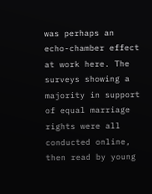was perhaps an echo-chamber effect at work here. The surveys showing a majority in support of equal marriage rights were all conducted online, then read by young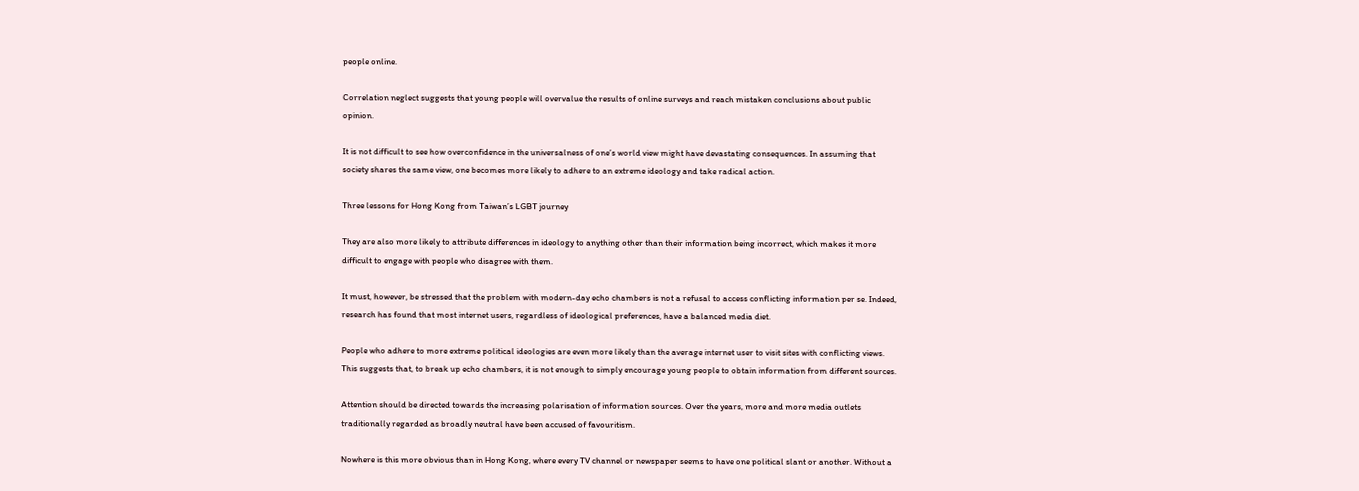people online.

Correlation neglect suggests that young people will overvalue the results of online surveys and reach mistaken conclusions about public opinion.

It is not difficult to see how overconfidence in the universalness of one’s world view might have devastating consequences. In assuming that society shares the same view, one becomes more likely to adhere to an extreme ideology and take radical action.

Three lessons for Hong Kong from Taiwan’s LGBT journey

They are also more likely to attribute differences in ideology to anything other than their information being incorrect, which makes it more difficult to engage with people who disagree with them.

It must, however, be stressed that the problem with modern-day echo chambers is not a refusal to access conflicting information per se. Indeed, research has found that most internet users, regardless of ideological preferences, have a balanced media diet.

People who adhere to more extreme political ideologies are even more likely than the average internet user to visit sites with conflicting views. This suggests that, to break up echo chambers, it is not enough to simply encourage young people to obtain information from different sources.

Attention should be directed towards the increasing polarisation of information sources. Over the years, more and more media outlets traditionally regarded as broadly neutral have been accused of favouritism.

Nowhere is this more obvious than in Hong Kong, where every TV channel or newspaper seems to have one political slant or another. Without a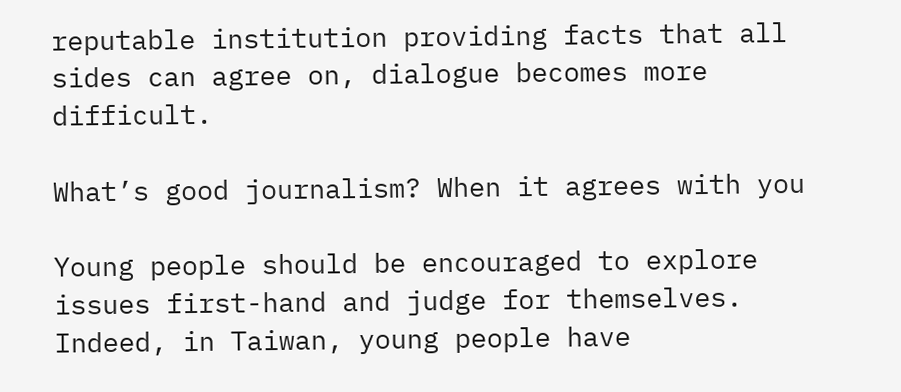reputable institution providing facts that all sides can agree on, dialogue becomes more difficult.

What’s good journalism? When it agrees with you

Young people should be encouraged to explore issues first-hand and judge for themselves. Indeed, in Taiwan, young people have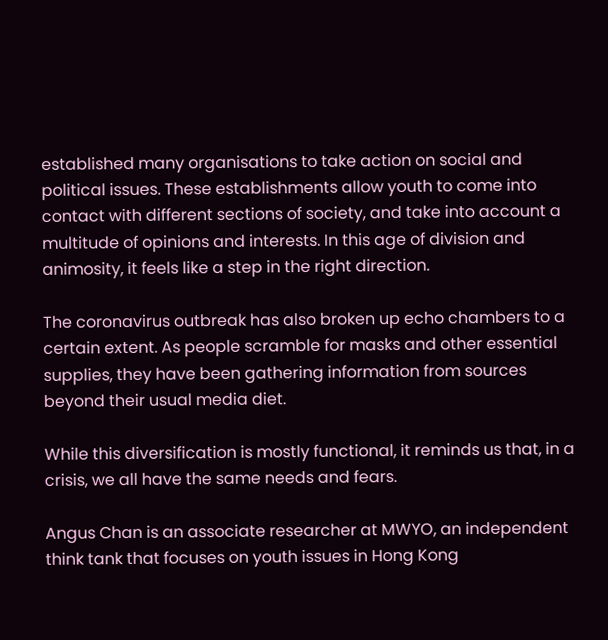established many organisations to take action on social and political issues. These establishments allow youth to come into contact with different sections of society, and take into account a multitude of opinions and interests. In this age of division and animosity, it feels like a step in the right direction.

The coronavirus outbreak has also broken up echo chambers to a certain extent. As people scramble for masks and other essential supplies, they have been gathering information from sources beyond their usual media diet.

While this diversification is mostly functional, it reminds us that, in a crisis, we all have the same needs and fears.

Angus Chan is an associate researcher at MWYO, an independent think tank that focuses on youth issues in Hong Kong